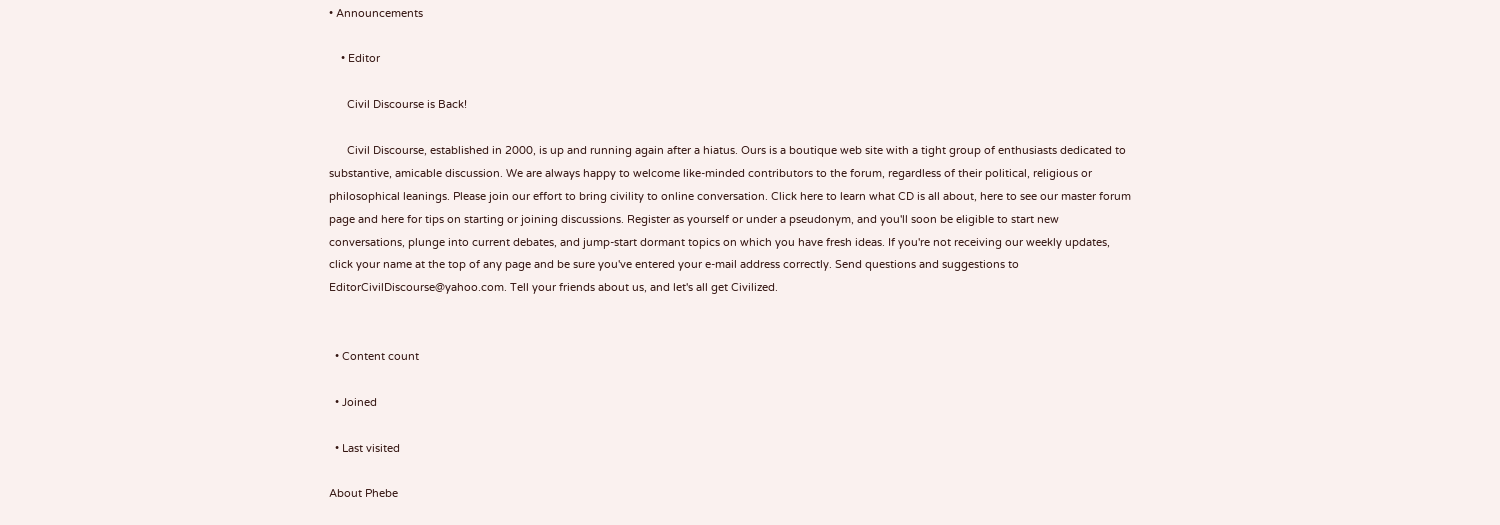• Announcements

    • Editor

      Civil Discourse is Back!

      Civil Discourse, established in 2000, is up and running again after a hiatus. Ours is a boutique web site with a tight group of enthusiasts dedicated to substantive, amicable discussion. We are always happy to welcome like-minded contributors to the forum, regardless of their political, religious or philosophical leanings. Please join our effort to bring civility to online conversation. Click here to learn what CD is all about, here to see our master forum page and here for tips on starting or joining discussions. Register as yourself or under a pseudonym, and you'll soon be eligible to start new conversations, plunge into current debates, and jump-start dormant topics on which you have fresh ideas. If you're not receiving our weekly updates, click your name at the top of any page and be sure you've entered your e-mail address correctly. Send questions and suggestions to EditorCivilDiscourse@yahoo.com. Tell your friends about us, and let's all get Civilized.


  • Content count

  • Joined

  • Last visited

About Phebe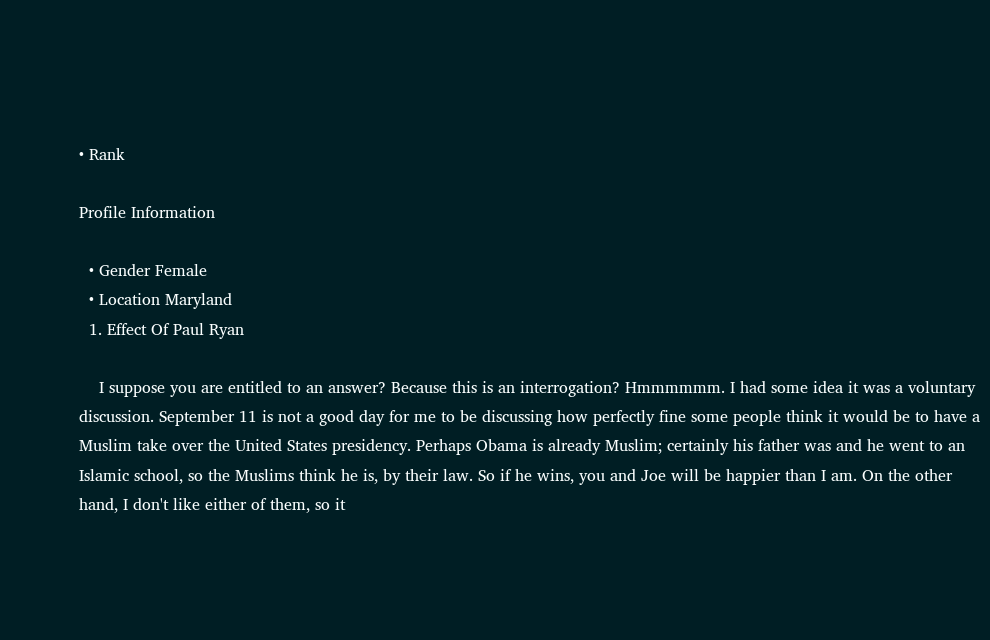• Rank

Profile Information

  • Gender Female
  • Location Maryland
  1. Effect Of Paul Ryan

    I suppose you are entitled to an answer? Because this is an interrogation? Hmmmmmm. I had some idea it was a voluntary discussion. September 11 is not a good day for me to be discussing how perfectly fine some people think it would be to have a Muslim take over the United States presidency. Perhaps Obama is already Muslim; certainly his father was and he went to an Islamic school, so the Muslims think he is, by their law. So if he wins, you and Joe will be happier than I am. On the other hand, I don't like either of them, so it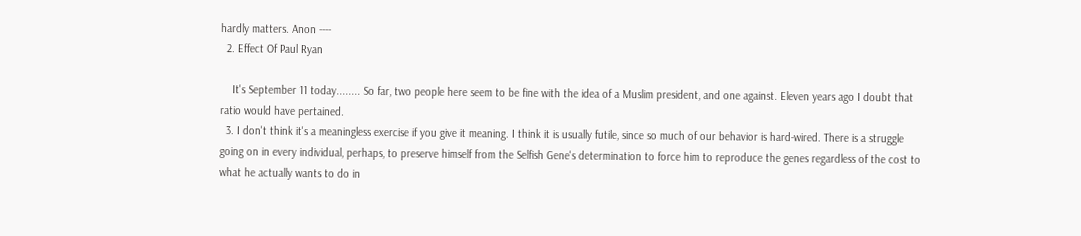hardly matters. Anon ----
  2. Effect Of Paul Ryan

    It's September 11 today........ So far, two people here seem to be fine with the idea of a Muslim president, and one against. Eleven years ago I doubt that ratio would have pertained.
  3. I don't think it's a meaningless exercise if you give it meaning. I think it is usually futile, since so much of our behavior is hard-wired. There is a struggle going on in every individual, perhaps, to preserve himself from the Selfish Gene's determination to force him to reproduce the genes regardless of the cost to what he actually wants to do in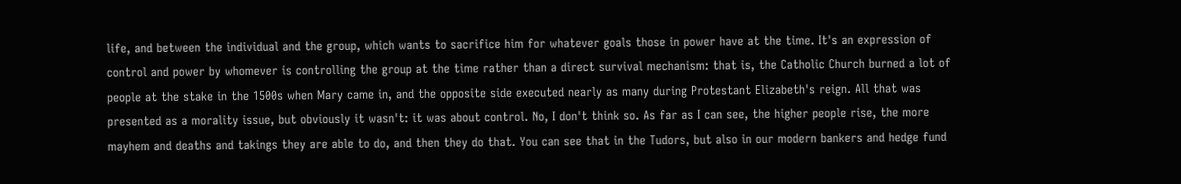life, and between the individual and the group, which wants to sacrifice him for whatever goals those in power have at the time. It's an expression of control and power by whomever is controlling the group at the time rather than a direct survival mechanism: that is, the Catholic Church burned a lot of people at the stake in the 1500s when Mary came in, and the opposite side executed nearly as many during Protestant Elizabeth's reign. All that was presented as a morality issue, but obviously it wasn't: it was about control. No, I don't think so. As far as I can see, the higher people rise, the more mayhem and deaths and takings they are able to do, and then they do that. You can see that in the Tudors, but also in our modern bankers and hedge fund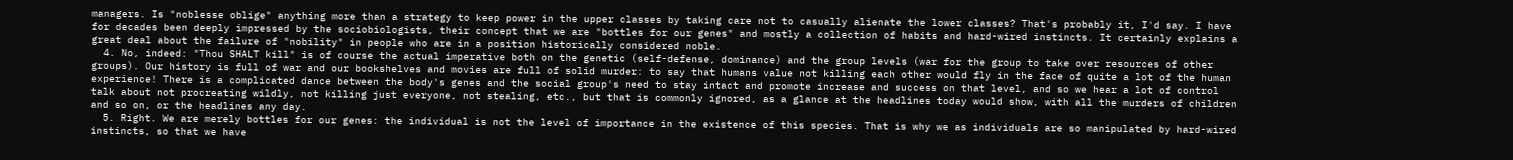managers. Is "noblesse oblige" anything more than a strategy to keep power in the upper classes by taking care not to casually alienate the lower classes? That's probably it, I'd say. I have for decades been deeply impressed by the sociobiologists, their concept that we are "bottles for our genes" and mostly a collection of habits and hard-wired instincts. It certainly explains a great deal about the failure of "nobility" in people who are in a position historically considered noble.
  4. No, indeed: "Thou SHALT kill" is of course the actual imperative both on the genetic (self-defense, dominance) and the group levels (war for the group to take over resources of other groups). Our history is full of war and our bookshelves and movies are full of solid murder: to say that humans value not killing each other would fly in the face of quite a lot of the human experience! There is a complicated dance between the body's genes and the social group's need to stay intact and promote increase and success on that level, and so we hear a lot of control talk about not procreating wildly, not killing just everyone, not stealing, etc., but that is commonly ignored, as a glance at the headlines today would show, with all the murders of children and so on, or the headlines any day.
  5. Right. We are merely bottles for our genes: the individual is not the level of importance in the existence of this species. That is why we as individuals are so manipulated by hard-wired instincts, so that we have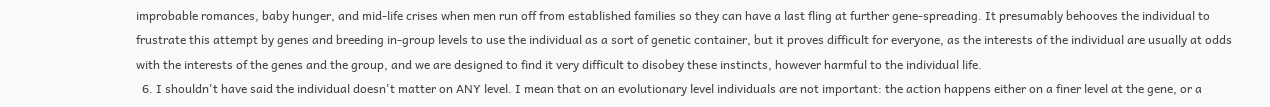improbable romances, baby hunger, and mid-life crises when men run off from established families so they can have a last fling at further gene-spreading. It presumably behooves the individual to frustrate this attempt by genes and breeding in-group levels to use the individual as a sort of genetic container, but it proves difficult for everyone, as the interests of the individual are usually at odds with the interests of the genes and the group, and we are designed to find it very difficult to disobey these instincts, however harmful to the individual life.
  6. I shouldn't have said the individual doesn't matter on ANY level. I mean that on an evolutionary level individuals are not important: the action happens either on a finer level at the gene, or a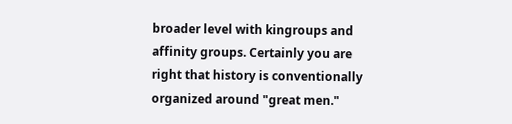broader level with kingroups and affinity groups. Certainly you are right that history is conventionally organized around "great men."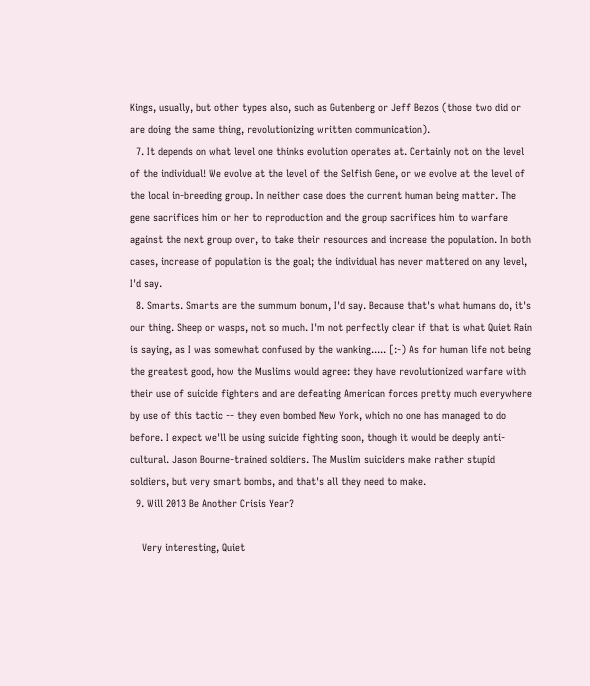Kings, usually, but other types also, such as Gutenberg or Jeff Bezos (those two did or are doing the same thing, revolutionizing written communication).
  7. It depends on what level one thinks evolution operates at. Certainly not on the level of the individual! We evolve at the level of the Selfish Gene, or we evolve at the level of the local in-breeding group. In neither case does the current human being matter. The gene sacrifices him or her to reproduction and the group sacrifices him to warfare against the next group over, to take their resources and increase the population. In both cases, increase of population is the goal; the individual has never mattered on any level, I'd say.
  8. Smarts. Smarts are the summum bonum, I'd say. Because that's what humans do, it's our thing. Sheep or wasps, not so much. I'm not perfectly clear if that is what Quiet Rain is saying, as I was somewhat confused by the wanking..... [:-) As for human life not being the greatest good, how the Muslims would agree: they have revolutionized warfare with their use of suicide fighters and are defeating American forces pretty much everywhere by use of this tactic -- they even bombed New York, which no one has managed to do before. I expect we'll be using suicide fighting soon, though it would be deeply anti-cultural. Jason Bourne-trained soldiers. The Muslim suiciders make rather stupid soldiers, but very smart bombs, and that's all they need to make.
  9. Will 2013 Be Another Crisis Year?

    Very interesting, Quiet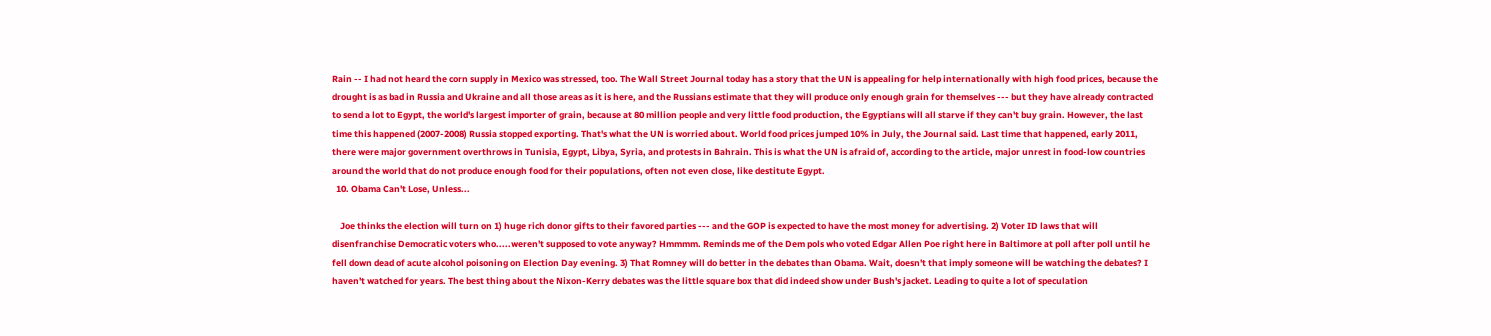Rain -- I had not heard the corn supply in Mexico was stressed, too. The Wall Street Journal today has a story that the UN is appealing for help internationally with high food prices, because the drought is as bad in Russia and Ukraine and all those areas as it is here, and the Russians estimate that they will produce only enough grain for themselves --- but they have already contracted to send a lot to Egypt, the world's largest importer of grain, because at 80 million people and very little food production, the Egyptians will all starve if they can't buy grain. However, the last time this happened (2007-2008) Russia stopped exporting. That's what the UN is worried about. World food prices jumped 10% in July, the Journal said. Last time that happened, early 2011, there were major government overthrows in Tunisia, Egypt, Libya, Syria, and protests in Bahrain. This is what the UN is afraid of, according to the article, major unrest in food-low countries around the world that do not produce enough food for their populations, often not even close, like destitute Egypt.
  10. Obama Can't Lose, Unless...

    Joe thinks the election will turn on 1) huge rich donor gifts to their favored parties --- and the GOP is expected to have the most money for advertising. 2) Voter ID laws that will disenfranchise Democratic voters who.....weren't supposed to vote anyway? Hmmmm. Reminds me of the Dem pols who voted Edgar Allen Poe right here in Baltimore at poll after poll until he fell down dead of acute alcohol poisoning on Election Day evening. 3) That Romney will do better in the debates than Obama. Wait, doesn't that imply someone will be watching the debates? I haven't watched for years. The best thing about the Nixon-Kerry debates was the little square box that did indeed show under Bush's jacket. Leading to quite a lot of speculation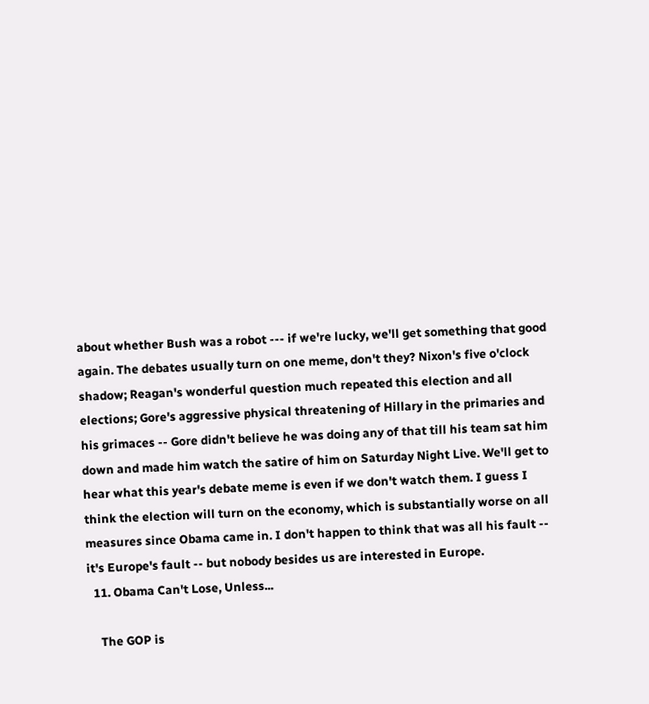about whether Bush was a robot --- if we're lucky, we'll get something that good again. The debates usually turn on one meme, don't they? Nixon's five o'clock shadow; Reagan's wonderful question much repeated this election and all elections; Gore's aggressive physical threatening of Hillary in the primaries and his grimaces -- Gore didn't believe he was doing any of that till his team sat him down and made him watch the satire of him on Saturday Night Live. We'll get to hear what this year's debate meme is even if we don't watch them. I guess I think the election will turn on the economy, which is substantially worse on all measures since Obama came in. I don't happen to think that was all his fault -- it's Europe's fault -- but nobody besides us are interested in Europe.
  11. Obama Can't Lose, Unless...

    The GOP is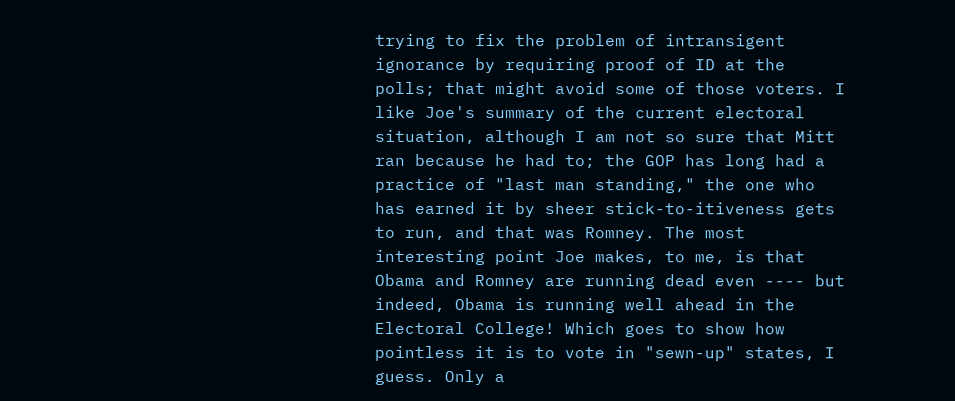trying to fix the problem of intransigent ignorance by requiring proof of ID at the polls; that might avoid some of those voters. I like Joe's summary of the current electoral situation, although I am not so sure that Mitt ran because he had to; the GOP has long had a practice of "last man standing," the one who has earned it by sheer stick-to-itiveness gets to run, and that was Romney. The most interesting point Joe makes, to me, is that Obama and Romney are running dead even ---- but indeed, Obama is running well ahead in the Electoral College! Which goes to show how pointless it is to vote in "sewn-up" states, I guess. Only a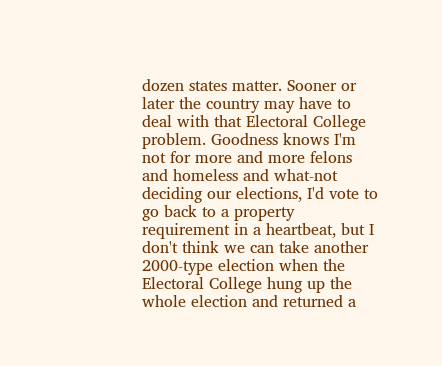dozen states matter. Sooner or later the country may have to deal with that Electoral College problem. Goodness knows I'm not for more and more felons and homeless and what-not deciding our elections, I'd vote to go back to a property requirement in a heartbeat, but I don't think we can take another 2000-type election when the Electoral College hung up the whole election and returned a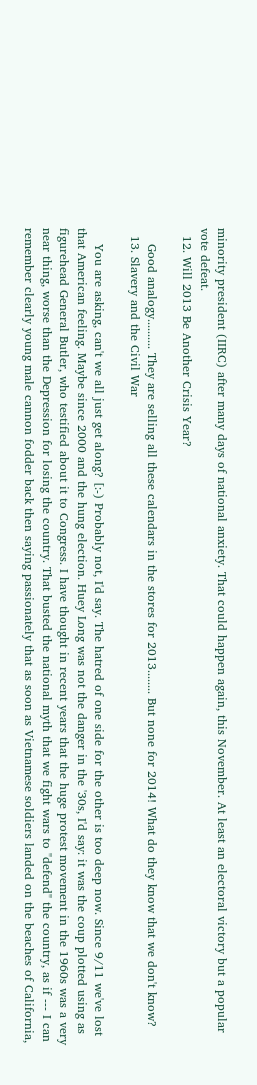minority president (IIRC) after many days of national anxiety. That could happen again, this November. At least an electoral victory but a popular vote defeat.
  12. Will 2013 Be Another Crisis Year?

    Good analogy.......... They are selling all these calendars in the stores for 2013........ But none for 2014! What do they know that we don't know?
  13. Slavery and the Civil War

    You are asking, can't we all just get along? [:-) Probably not, I'd say. The hatred of one side for the other is too deep now. Since 9/11 we've lost that American feeling. Maybe since 2000 and the hung election. Huey Long was not the danger in the '30s, I'd say: it was the coup plotted using as figurehead General Butler, who testified about it to Congress. I have thought in recent years that the huge protest movement in the 1960s was a very near thing, worse than the Depression for losing the country. That busted the national myth that we fight wars to "defend" the country, as if --- I can remember clearly young male cannon fodder back then saying passionately that as soon as Vietnamese soldiers landed on the beaches of California,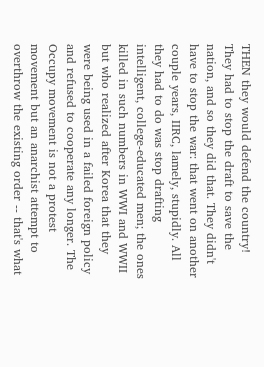THEN they would defend the country! They had to stop the draft to save the nation, and so they did that. They didn't have to stop the war: that went on another couple years, IIRC, lamely, stupidly. All they had to do was stop drafting intelligent, college-educated men; the ones killed in such numbers in WWI and WWII but who realized after Korea that they were being used in a failed foreign policy and refused to cooperate any longer. The Occupy movement is not a protest movement but an anarchist attempt to overthrow the existing order -- that's what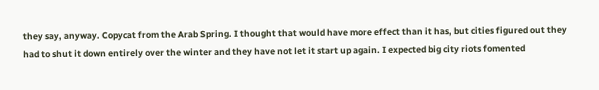they say, anyway. Copycat from the Arab Spring. I thought that would have more effect than it has, but cities figured out they had to shut it down entirely over the winter and they have not let it start up again. I expected big city riots fomented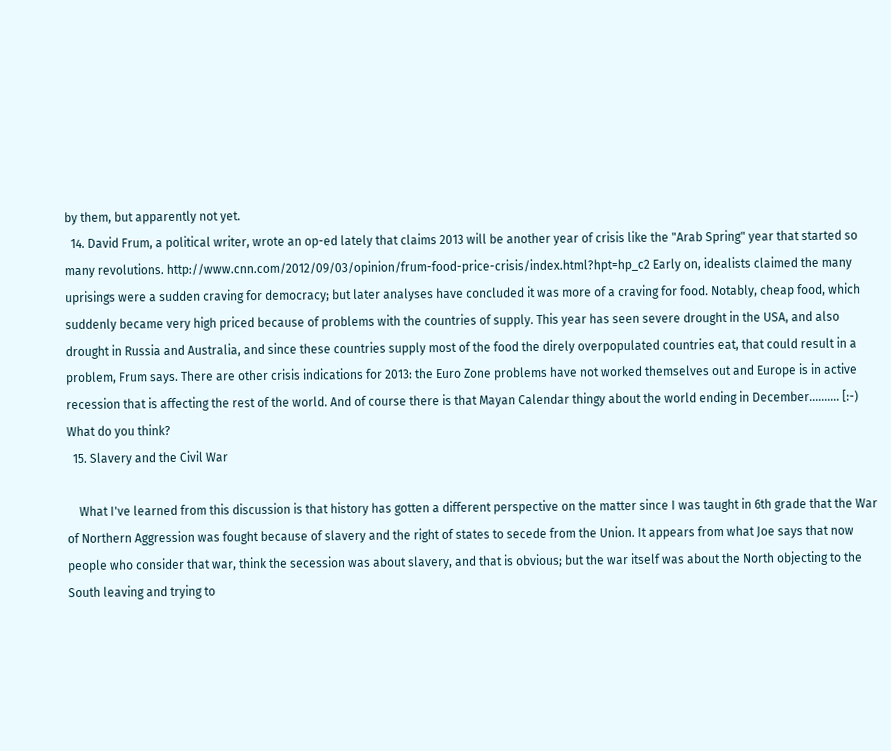by them, but apparently not yet.
  14. David Frum, a political writer, wrote an op-ed lately that claims 2013 will be another year of crisis like the "Arab Spring" year that started so many revolutions. http://www.cnn.com/2012/09/03/opinion/frum-food-price-crisis/index.html?hpt=hp_c2 Early on, idealists claimed the many uprisings were a sudden craving for democracy; but later analyses have concluded it was more of a craving for food. Notably, cheap food, which suddenly became very high priced because of problems with the countries of supply. This year has seen severe drought in the USA, and also drought in Russia and Australia, and since these countries supply most of the food the direly overpopulated countries eat, that could result in a problem, Frum says. There are other crisis indications for 2013: the Euro Zone problems have not worked themselves out and Europe is in active recession that is affecting the rest of the world. And of course there is that Mayan Calendar thingy about the world ending in December.......... [:-) What do you think?
  15. Slavery and the Civil War

    What I've learned from this discussion is that history has gotten a different perspective on the matter since I was taught in 6th grade that the War of Northern Aggression was fought because of slavery and the right of states to secede from the Union. It appears from what Joe says that now people who consider that war, think the secession was about slavery, and that is obvious; but the war itself was about the North objecting to the South leaving and trying to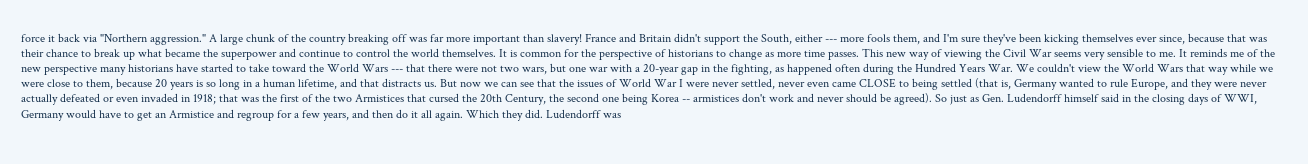force it back via "Northern aggression." A large chunk of the country breaking off was far more important than slavery! France and Britain didn't support the South, either --- more fools them, and I'm sure they've been kicking themselves ever since, because that was their chance to break up what became the superpower and continue to control the world themselves. It is common for the perspective of historians to change as more time passes. This new way of viewing the Civil War seems very sensible to me. It reminds me of the new perspective many historians have started to take toward the World Wars --- that there were not two wars, but one war with a 20-year gap in the fighting, as happened often during the Hundred Years War. We couldn't view the World Wars that way while we were close to them, because 20 years is so long in a human lifetime, and that distracts us. But now we can see that the issues of World War I were never settled, never even came CLOSE to being settled (that is, Germany wanted to rule Europe, and they were never actually defeated or even invaded in 1918; that was the first of the two Armistices that cursed the 20th Century, the second one being Korea -- armistices don't work and never should be agreed). So just as Gen. Ludendorff himself said in the closing days of WWI, Germany would have to get an Armistice and regroup for a few years, and then do it all again. Which they did. Ludendorff was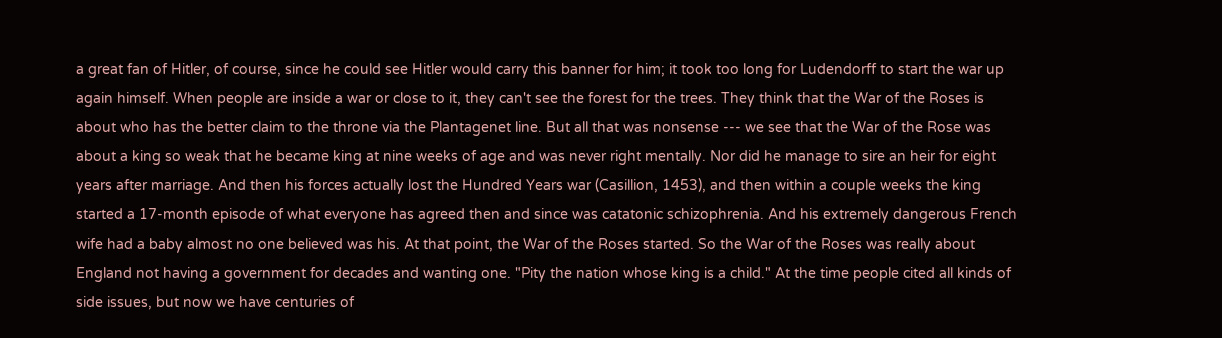a great fan of Hitler, of course, since he could see Hitler would carry this banner for him; it took too long for Ludendorff to start the war up again himself. When people are inside a war or close to it, they can't see the forest for the trees. They think that the War of the Roses is about who has the better claim to the throne via the Plantagenet line. But all that was nonsense --- we see that the War of the Rose was about a king so weak that he became king at nine weeks of age and was never right mentally. Nor did he manage to sire an heir for eight years after marriage. And then his forces actually lost the Hundred Years war (Casillion, 1453), and then within a couple weeks the king started a 17-month episode of what everyone has agreed then and since was catatonic schizophrenia. And his extremely dangerous French wife had a baby almost no one believed was his. At that point, the War of the Roses started. So the War of the Roses was really about England not having a government for decades and wanting one. "Pity the nation whose king is a child." At the time people cited all kinds of side issues, but now we have centuries of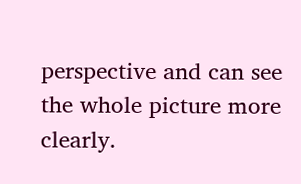perspective and can see the whole picture more clearly.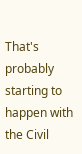That's probably starting to happen with the Civil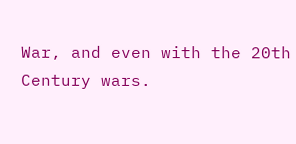War, and even with the 20th Century wars.